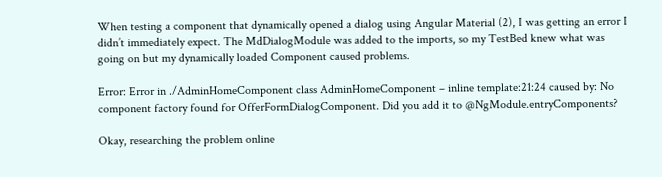When testing a component that dynamically opened a dialog using Angular Material (2), I was getting an error I didn’t immediately expect. The MdDialogModule was added to the imports, so my TestBed knew what was going on but my dynamically loaded Component caused problems.

Error: Error in ./AdminHomeComponent class AdminHomeComponent – inline template:21:24 caused by: No component factory found for OfferFormDialogComponent. Did you add it to @NgModule.entryComponents?

Okay, researching the problem online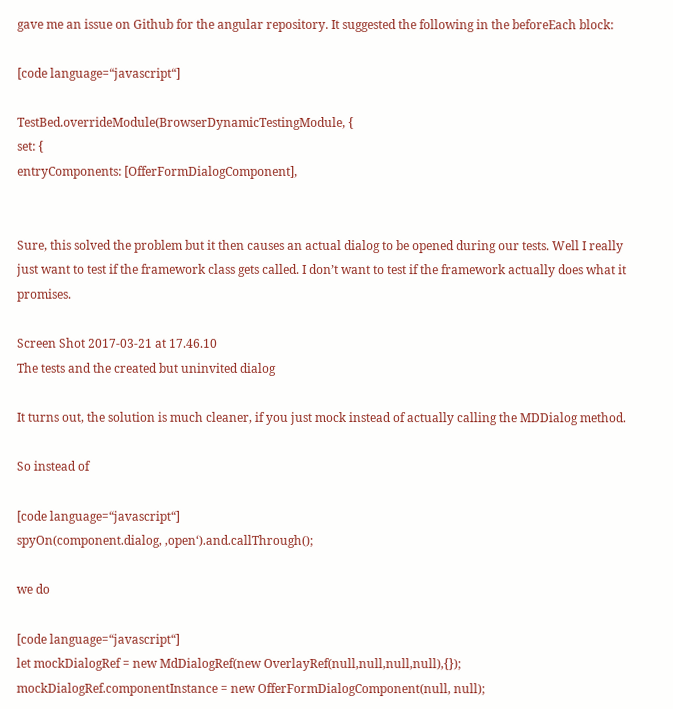gave me an issue on Github for the angular repository. It suggested the following in the beforeEach block:

[code language=“javascript“]

TestBed.overrideModule(BrowserDynamicTestingModule, {
set: {
entryComponents: [OfferFormDialogComponent],


Sure, this solved the problem but it then causes an actual dialog to be opened during our tests. Well I really just want to test if the framework class gets called. I don’t want to test if the framework actually does what it promises.

Screen Shot 2017-03-21 at 17.46.10
The tests and the created but uninvited dialog

It turns out, the solution is much cleaner, if you just mock instead of actually calling the MDDialog method.

So instead of

[code language=“javascript“]
spyOn(component.dialog, ‚open‘).and.callThrough();

we do

[code language=“javascript“]
let mockDialogRef = new MdDialogRef(new OverlayRef(null,null,null,null),{});
mockDialogRef.componentInstance = new OfferFormDialogComponent(null, null);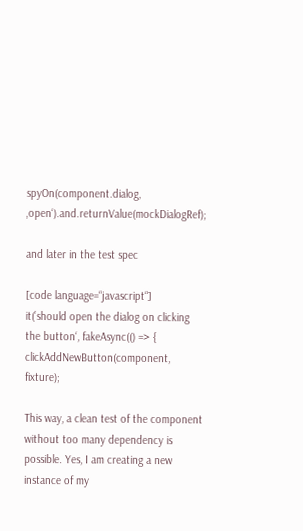spyOn(component.dialog, ‚open‘).and.returnValue(mockDialogRef);

and later in the test spec

[code language=“javascript“]
it(’should open the dialog on clicking the button‘, fakeAsync(() => {
clickAddNewButton(component, fixture);

This way, a clean test of the component without too many dependency is possible. Yes, I am creating a new instance of my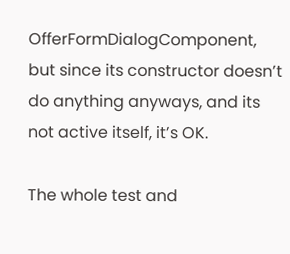OfferFormDialogComponent, but since its constructor doesn’t do anything anyways, and its not active itself, it’s OK.

The whole test and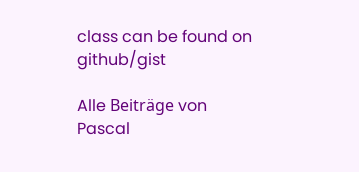class can be found on github/gist

Alle Beiträge von Pascal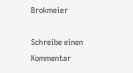Brokmeier

Schreibe einen Kommentar